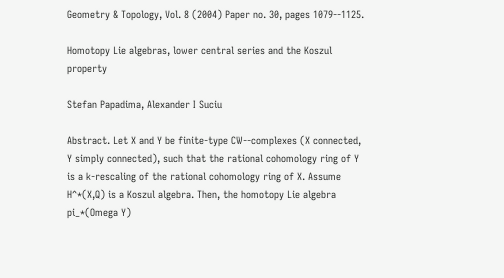Geometry & Topology, Vol. 8 (2004) Paper no. 30, pages 1079--1125.

Homotopy Lie algebras, lower central series and the Koszul property

Stefan Papadima, Alexander I Suciu

Abstract. Let X and Y be finite-type CW--complexes (X connected, Y simply connected), such that the rational cohomology ring of Y is a k-rescaling of the rational cohomology ring of X. Assume H^*(X,Q) is a Koszul algebra. Then, the homotopy Lie algebra pi_*(Omega Y)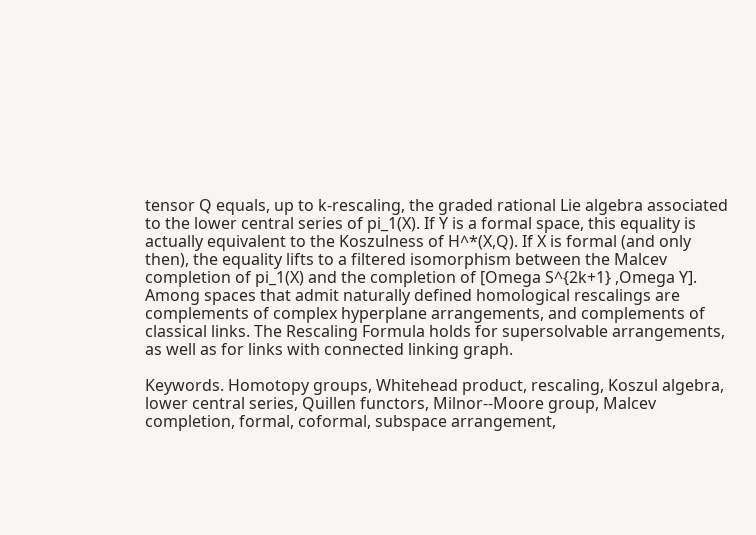tensor Q equals, up to k-rescaling, the graded rational Lie algebra associated to the lower central series of pi_1(X). If Y is a formal space, this equality is actually equivalent to the Koszulness of H^*(X,Q). If X is formal (and only then), the equality lifts to a filtered isomorphism between the Malcev completion of pi_1(X) and the completion of [Omega S^{2k+1} ,Omega Y]. Among spaces that admit naturally defined homological rescalings are complements of complex hyperplane arrangements, and complements of classical links. The Rescaling Formula holds for supersolvable arrangements, as well as for links with connected linking graph.

Keywords. Homotopy groups, Whitehead product, rescaling, Koszul algebra, lower central series, Quillen functors, Milnor--Moore group, Malcev completion, formal, coformal, subspace arrangement,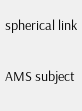spherical link

AMS subject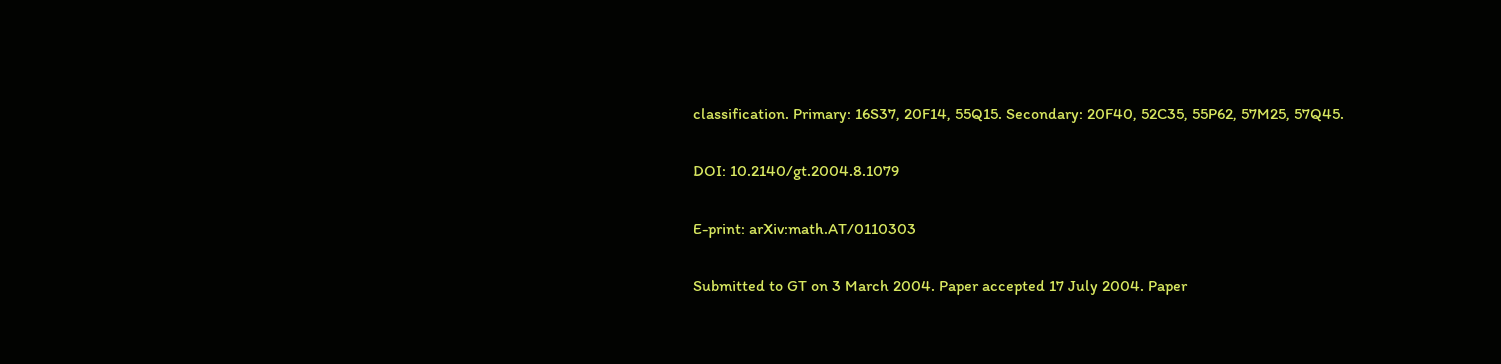classification. Primary: 16S37, 20F14, 55Q15. Secondary: 20F40, 52C35, 55P62, 57M25, 57Q45.

DOI: 10.2140/gt.2004.8.1079

E-print: arXiv:math.AT/0110303

Submitted to GT on 3 March 2004. Paper accepted 17 July 2004. Paper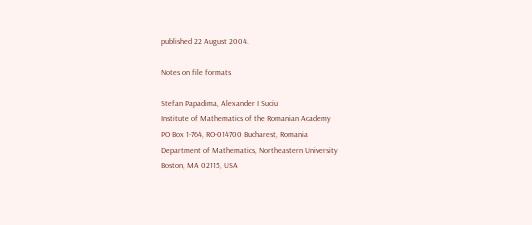published 22 August 2004.

Notes on file formats

Stefan Papadima, Alexander I Suciu
Institute of Mathematics of the Romanian Academy
PO Box 1-764, RO-014700 Bucharest, Romania
Department of Mathematics, Northeastern University
Boston, MA 02115, USA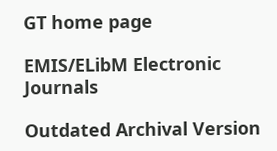GT home page

EMIS/ELibM Electronic Journals

Outdated Archival Version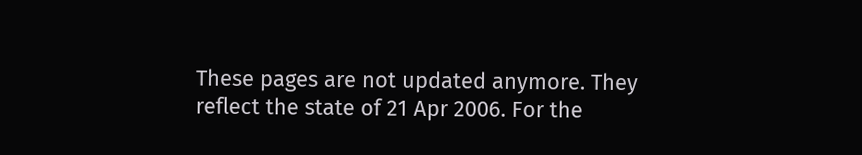These pages are not updated anymore. They reflect the state of 21 Apr 2006. For the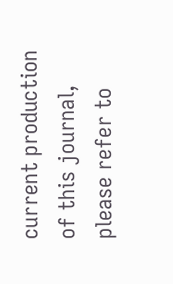current production of this journal, please refer to